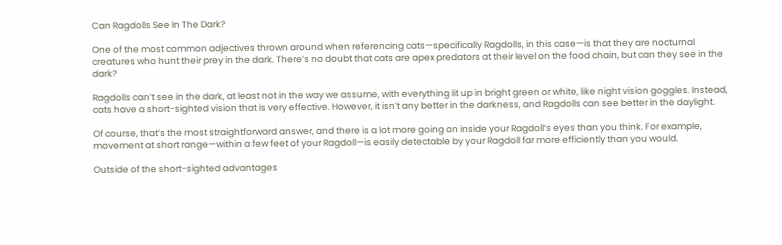Can Ragdolls See In The Dark?

One of the most common adjectives thrown around when referencing cats—specifically Ragdolls, in this case—is that they are nocturnal creatures who hunt their prey in the dark. There’s no doubt that cats are apex predators at their level on the food chain, but can they see in the dark?

Ragdolls can’t see in the dark, at least not in the way we assume, with everything lit up in bright green or white, like night vision goggles. Instead, cats have a short-sighted vision that is very effective. However, it isn’t any better in the darkness, and Ragdolls can see better in the daylight.

Of course, that’s the most straightforward answer, and there is a lot more going on inside your Ragdoll’s eyes than you think. For example, movement at short range—within a few feet of your Ragdoll—is easily detectable by your Ragdoll far more efficiently than you would.

Outside of the short-sighted advantages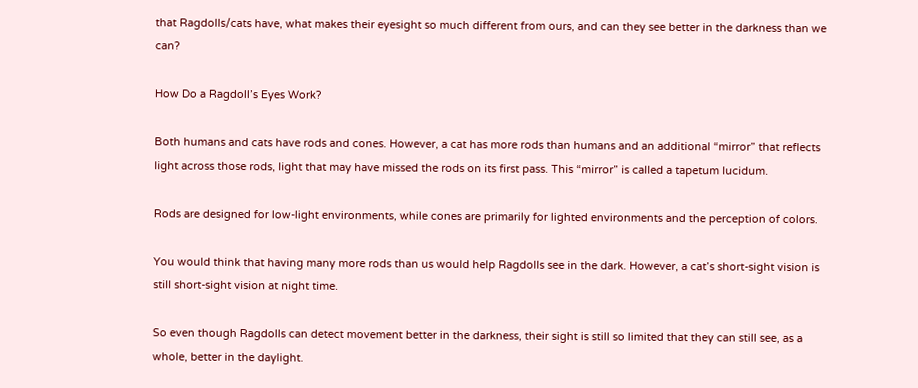that Ragdolls/cats have, what makes their eyesight so much different from ours, and can they see better in the darkness than we can?

How Do a Ragdoll’s Eyes Work?

Both humans and cats have rods and cones. However, a cat has more rods than humans and an additional “mirror” that reflects light across those rods, light that may have missed the rods on its first pass. This “mirror” is called a tapetum lucidum.

Rods are designed for low-light environments, while cones are primarily for lighted environments and the perception of colors.

You would think that having many more rods than us would help Ragdolls see in the dark. However, a cat’s short-sight vision is still short-sight vision at night time.

So even though Ragdolls can detect movement better in the darkness, their sight is still so limited that they can still see, as a whole, better in the daylight.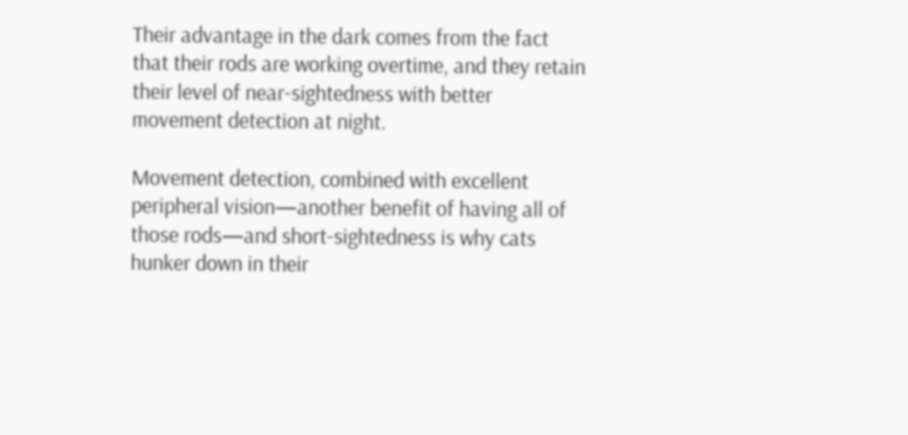Their advantage in the dark comes from the fact that their rods are working overtime, and they retain their level of near-sightedness with better movement detection at night.

Movement detection, combined with excellent peripheral vision—another benefit of having all of those rods—and short-sightedness is why cats hunker down in their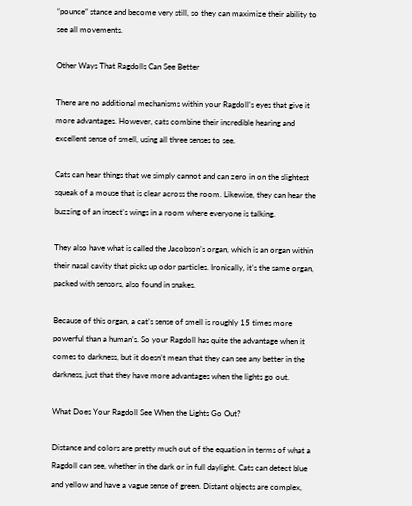“pounce” stance and become very still, so they can maximize their ability to see all movements.

Other Ways That Ragdolls Can See Better

There are no additional mechanisms within your Ragdoll’s eyes that give it more advantages. However, cats combine their incredible hearing and excellent sense of smell, using all three senses to see.

Cats can hear things that we simply cannot and can zero in on the slightest squeak of a mouse that is clear across the room. Likewise, they can hear the buzzing of an insect’s wings in a room where everyone is talking.

They also have what is called the Jacobson’s organ, which is an organ within their nasal cavity that picks up odor particles. Ironically, it’s the same organ, packed with sensors, also found in snakes.

Because of this organ, a cat’s sense of smell is roughly 15 times more powerful than a human’s. So your Ragdoll has quite the advantage when it comes to darkness, but it doesn’t mean that they can see any better in the darkness, just that they have more advantages when the lights go out.

What Does Your Ragdoll See When the Lights Go Out?

Distance and colors are pretty much out of the equation in terms of what a Ragdoll can see, whether in the dark or in full daylight. Cats can detect blue and yellow and have a vague sense of green. Distant objects are complex,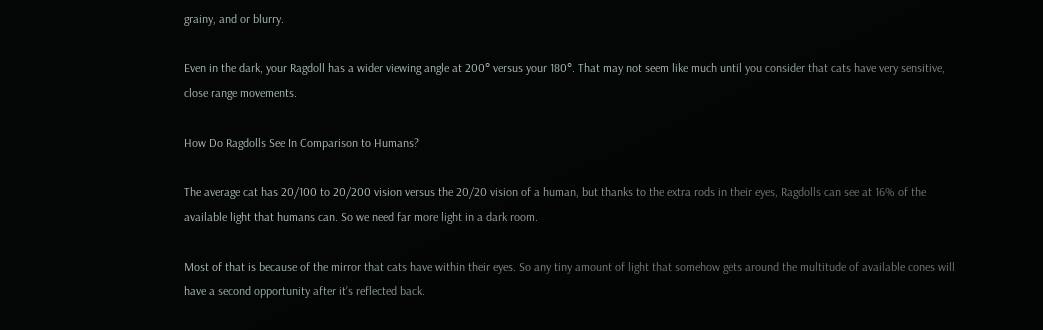grainy, and or blurry.

Even in the dark, your Ragdoll has a wider viewing angle at 200° versus your 180°. That may not seem like much until you consider that cats have very sensitive, close range movements.

How Do Ragdolls See In Comparison to Humans?

The average cat has 20/100 to 20/200 vision versus the 20/20 vision of a human, but thanks to the extra rods in their eyes, Ragdolls can see at 16% of the available light that humans can. So we need far more light in a dark room.

Most of that is because of the mirror that cats have within their eyes. So any tiny amount of light that somehow gets around the multitude of available cones will have a second opportunity after it’s reflected back.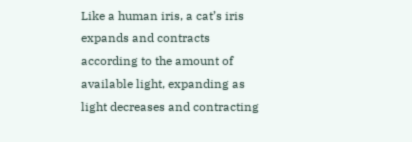Like a human iris, a cat’s iris expands and contracts according to the amount of available light, expanding as light decreases and contracting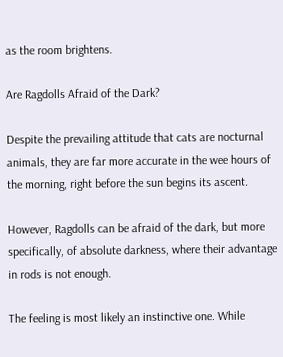as the room brightens.

Are Ragdolls Afraid of the Dark?

Despite the prevailing attitude that cats are nocturnal animals, they are far more accurate in the wee hours of the morning, right before the sun begins its ascent.

However, Ragdolls can be afraid of the dark, but more specifically, of absolute darkness, where their advantage in rods is not enough.

The feeling is most likely an instinctive one. While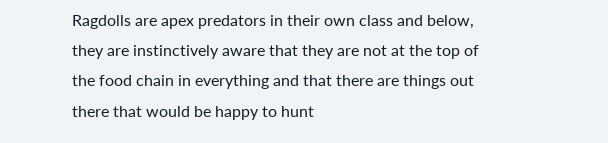Ragdolls are apex predators in their own class and below, they are instinctively aware that they are not at the top of the food chain in everything and that there are things out there that would be happy to hunt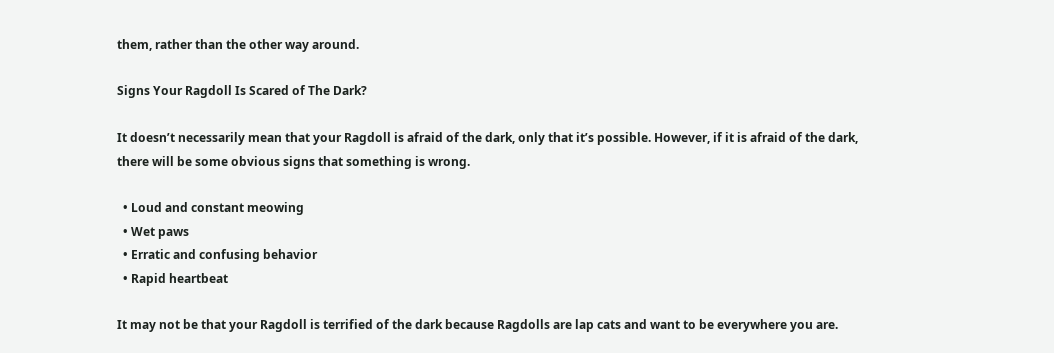them, rather than the other way around.

Signs Your Ragdoll Is Scared of The Dark?

It doesn’t necessarily mean that your Ragdoll is afraid of the dark, only that it’s possible. However, if it is afraid of the dark, there will be some obvious signs that something is wrong.

  • Loud and constant meowing
  • Wet paws
  • Erratic and confusing behavior
  • Rapid heartbeat

It may not be that your Ragdoll is terrified of the dark because Ragdolls are lap cats and want to be everywhere you are.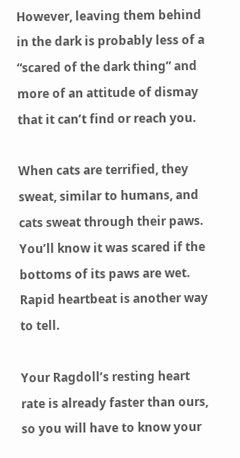However, leaving them behind in the dark is probably less of a “scared of the dark thing” and more of an attitude of dismay that it can’t find or reach you.

When cats are terrified, they sweat, similar to humans, and cats sweat through their paws. You’ll know it was scared if the bottoms of its paws are wet. Rapid heartbeat is another way to tell.

Your Ragdoll’s resting heart rate is already faster than ours, so you will have to know your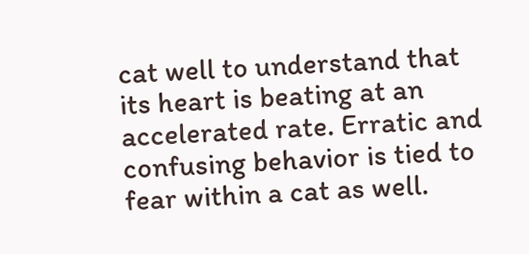cat well to understand that its heart is beating at an accelerated rate. Erratic and confusing behavior is tied to fear within a cat as well.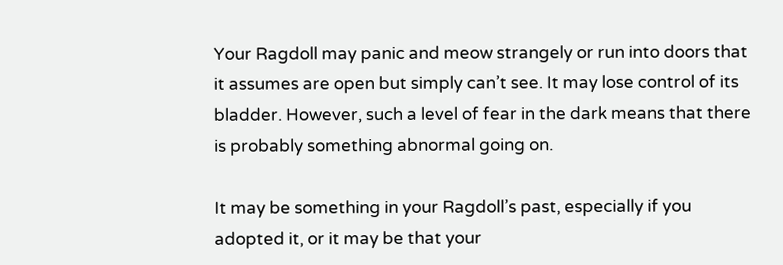Your Ragdoll may panic and meow strangely or run into doors that it assumes are open but simply can’t see. It may lose control of its bladder. However, such a level of fear in the dark means that there is probably something abnormal going on.

It may be something in your Ragdoll’s past, especially if you adopted it, or it may be that your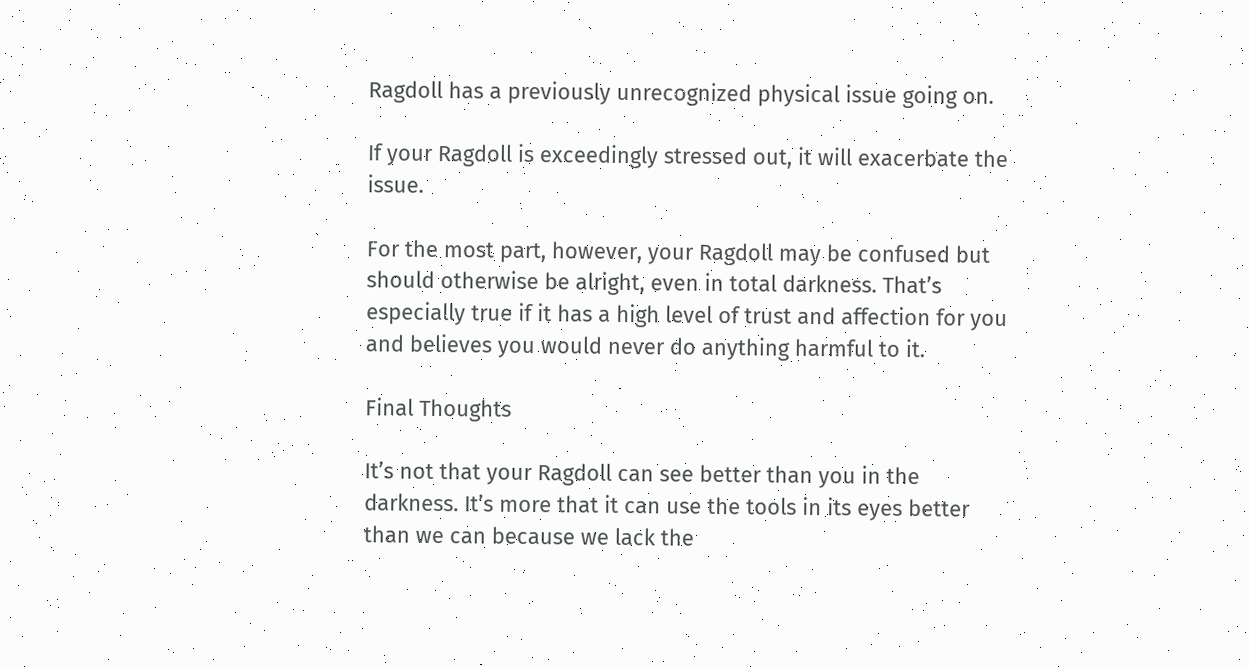Ragdoll has a previously unrecognized physical issue going on.

If your Ragdoll is exceedingly stressed out, it will exacerbate the issue.

For the most part, however, your Ragdoll may be confused but should otherwise be alright, even in total darkness. That’s especially true if it has a high level of trust and affection for you and believes you would never do anything harmful to it.

Final Thoughts

It’s not that your Ragdoll can see better than you in the darkness. It’s more that it can use the tools in its eyes better than we can because we lack the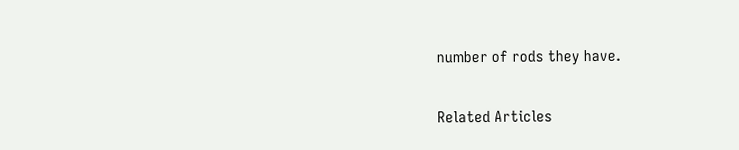number of rods they have.

Related Articles